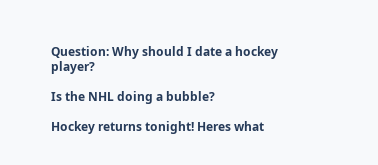Question: Why should I date a hockey player?

Is the NHL doing a bubble?

Hockey returns tonight! Heres what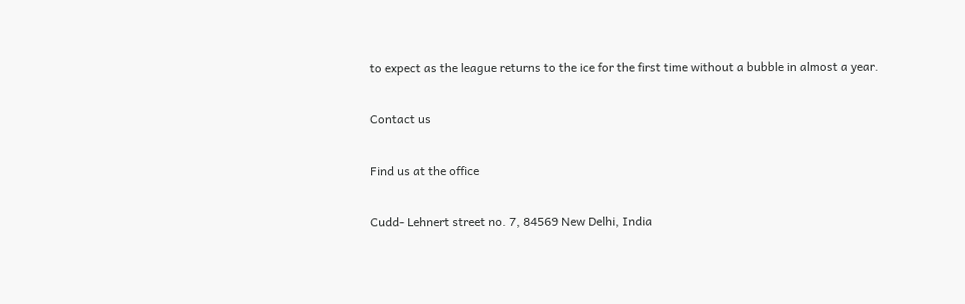to expect as the league returns to the ice for the first time without a bubble in almost a year.

Contact us

Find us at the office

Cudd- Lehnert street no. 7, 84569 New Delhi, India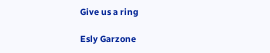Give us a ring

Esly Garzone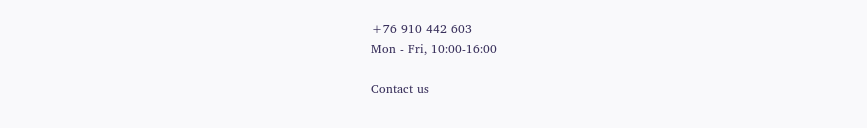+76 910 442 603
Mon - Fri, 10:00-16:00

Contact us